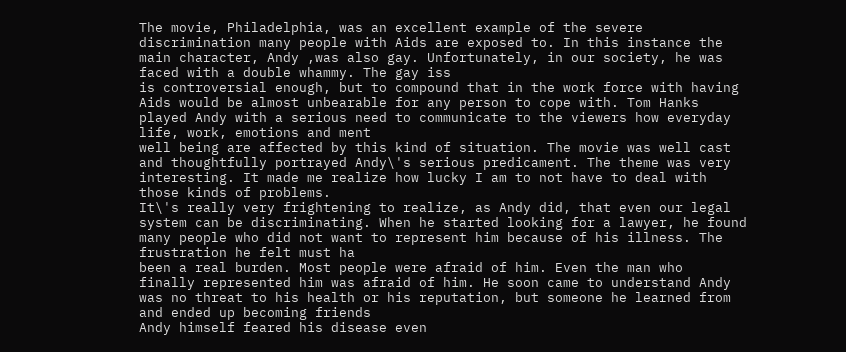The movie, Philadelphia, was an excellent example of the severe
discrimination many people with Aids are exposed to. In this instance the
main character, Andy ,was also gay. Unfortunately, in our society, he was
faced with a double whammy. The gay iss
is controversial enough, but to compound that in the work force with having
Aids would be almost unbearable for any person to cope with. Tom Hanks
played Andy with a serious need to communicate to the viewers how everyday
life, work, emotions and ment
well being are affected by this kind of situation. The movie was well cast
and thoughtfully portrayed Andy\'s serious predicament. The theme was very
interesting. It made me realize how lucky I am to not have to deal with
those kinds of problems.
It\'s really very frightening to realize, as Andy did, that even our legal
system can be discriminating. When he started looking for a lawyer, he found
many people who did not want to represent him because of his illness. The
frustration he felt must ha
been a real burden. Most people were afraid of him. Even the man who
finally represented him was afraid of him. He soon came to understand Andy
was no threat to his health or his reputation, but someone he learned from
and ended up becoming friends
Andy himself feared his disease even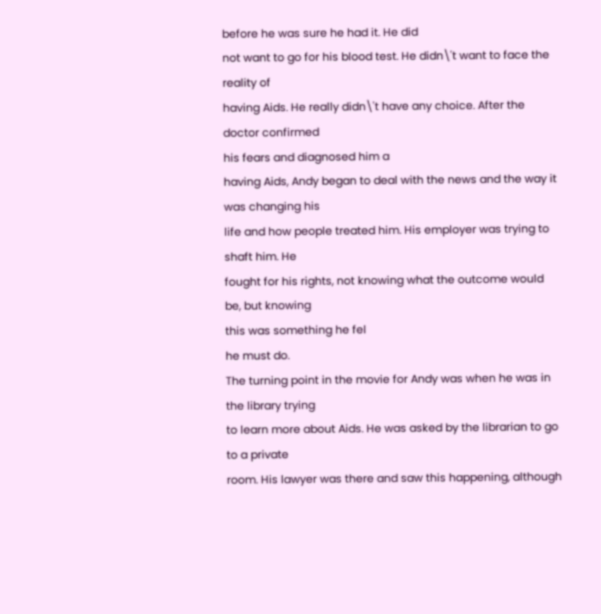before he was sure he had it. He did
not want to go for his blood test. He didn\'t want to face the reality of
having Aids. He really didn\'t have any choice. After the doctor confirmed
his fears and diagnosed him a
having Aids, Andy began to deal with the news and the way it was changing his
life and how people treated him. His employer was trying to shaft him. He
fought for his rights, not knowing what the outcome would be, but knowing
this was something he fel
he must do.
The turning point in the movie for Andy was when he was in the library trying
to learn more about Aids. He was asked by the librarian to go to a private
room. His lawyer was there and saw this happening, although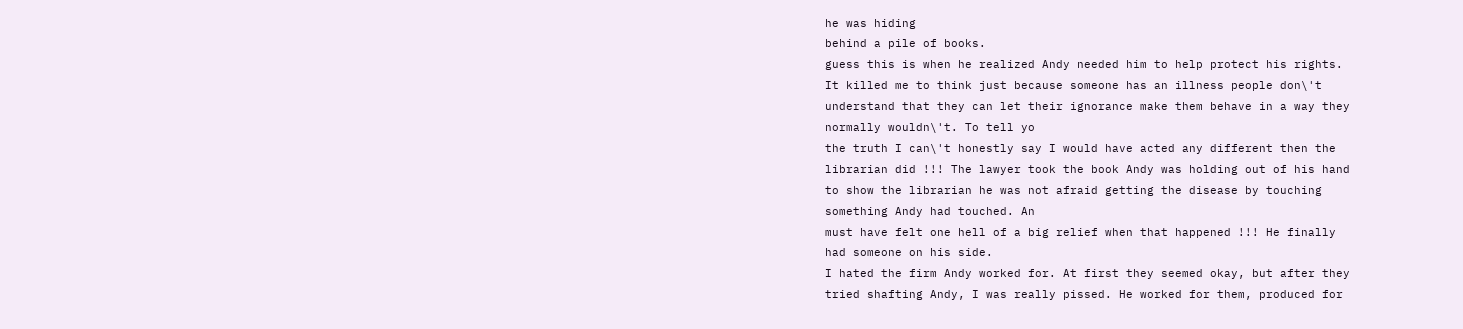he was hiding
behind a pile of books.
guess this is when he realized Andy needed him to help protect his rights.
It killed me to think just because someone has an illness people don\'t
understand that they can let their ignorance make them behave in a way they
normally wouldn\'t. To tell yo
the truth I can\'t honestly say I would have acted any different then the
librarian did !!! The lawyer took the book Andy was holding out of his hand
to show the librarian he was not afraid getting the disease by touching
something Andy had touched. An
must have felt one hell of a big relief when that happened !!! He finally
had someone on his side.
I hated the firm Andy worked for. At first they seemed okay, but after they
tried shafting Andy, I was really pissed. He worked for them, produced for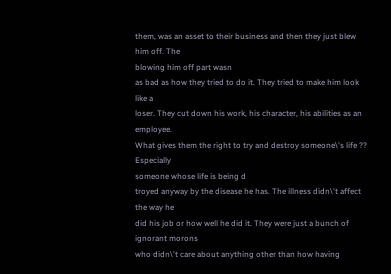them, was an asset to their business and then they just blew him off. The
blowing him off part wasn
as bad as how they tried to do it. They tried to make him look like a
loser. They cut down his work, his character, his abilities as an employee.
What gives them the right to try and destroy someone\'s life ?? Especially
someone whose life is being d
troyed anyway by the disease he has. The illness didn\'t affect the way he
did his job or how well he did it. They were just a bunch of ignorant morons
who didn\'t care about anything other than how having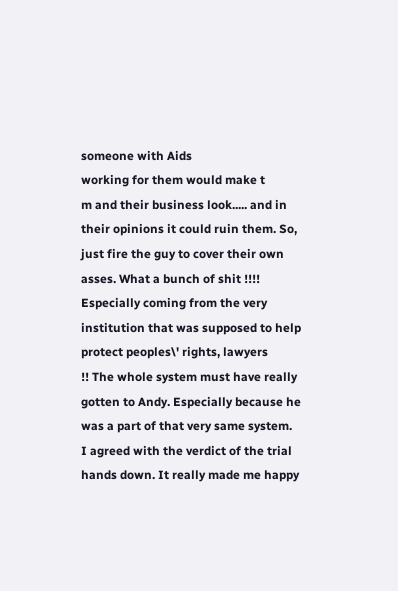someone with Aids
working for them would make t
m and their business look..... and in their opinions it could ruin them. So,
just fire the guy to cover their own asses. What a bunch of shit !!!!
Especially coming from the very institution that was supposed to help
protect peoples\' rights, lawyers
!! The whole system must have really gotten to Andy. Especially because he
was a part of that very same system.
I agreed with the verdict of the trial hands down. It really made me happy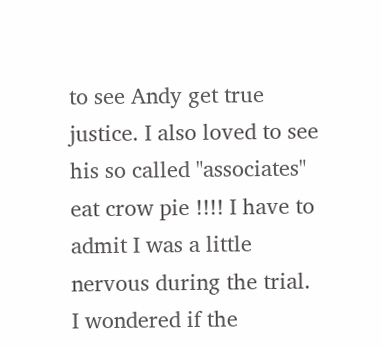to see Andy get true justice. I also loved to see his so called "associates"
eat crow pie !!!! I have to admit I was a little nervous during the trial.
I wondered if the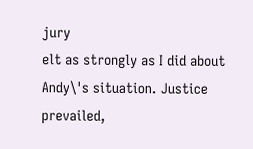jury
elt as strongly as I did about Andy\'s situation. Justice prevailed,